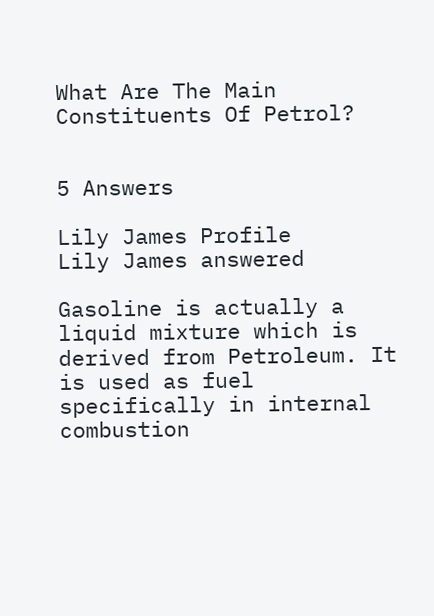What Are The Main Constituents Of Petrol?


5 Answers

Lily James Profile
Lily James answered

Gasoline is actually a liquid mixture which is derived from Petroleum. It is used as fuel specifically in internal combustion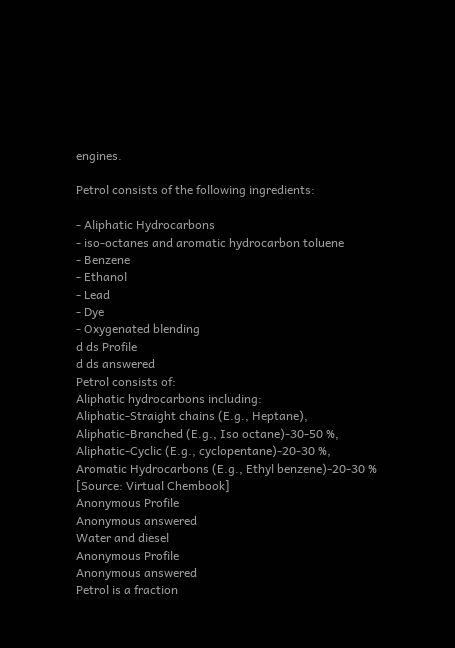engines.

Petrol consists of the following ingredients:

- Aliphatic Hydrocarbons
- iso-octanes and aromatic hydrocarbon toluene
- Benzene
- Ethanol
- Lead
- Dye
- Oxygenated blending
d ds Profile
d ds answered
Petrol consists of:
Aliphatic hydrocarbons including:
Aliphatic-Straight chains (E.g., Heptane),
Aliphatic-Branched (E.g., Iso octane)-30-50 %,
Aliphatic-Cyclic (E.g., cyclopentane)-20-30 %,
Aromatic Hydrocarbons (E.g., Ethyl benzene)-20-30 %
[Source: Virtual Chembook]
Anonymous Profile
Anonymous answered
Water and diesel
Anonymous Profile
Anonymous answered
Petrol is a fraction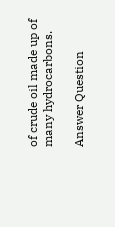of crude oil made up of many hydrocarbons.

Answer Question